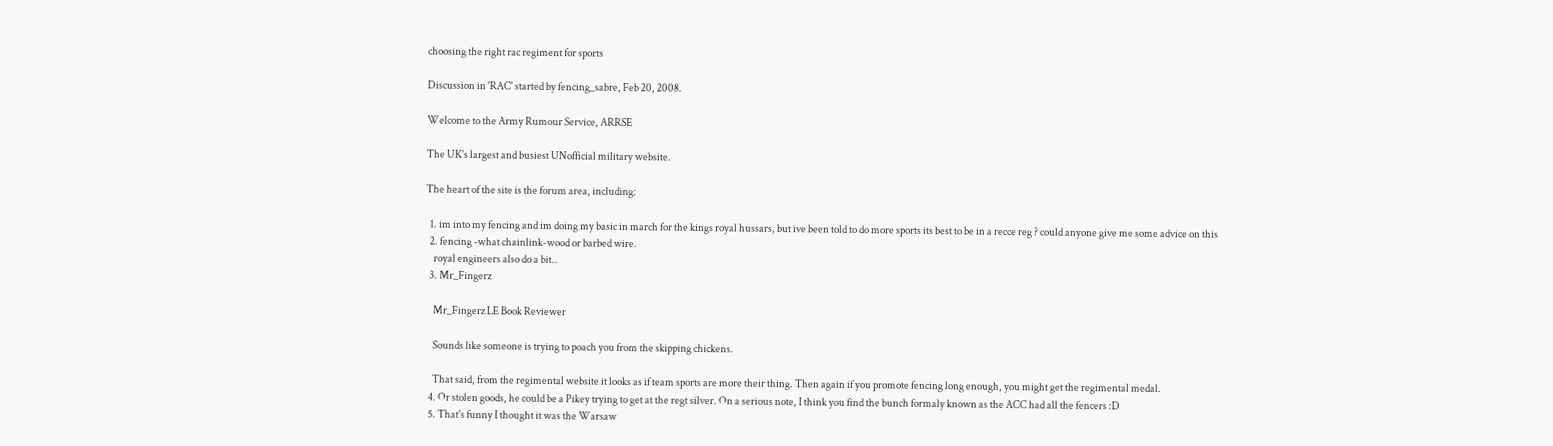choosing the right rac regiment for sports

Discussion in 'RAC' started by fencing_sabre, Feb 20, 2008.

Welcome to the Army Rumour Service, ARRSE

The UK's largest and busiest UNofficial military website.

The heart of the site is the forum area, including:

  1. im into my fencing and im doing my basic in march for the kings royal hussars, but ive been told to do more sports its best to be in a recce reg ? could anyone give me some advice on this
  2. fencing -what chainlink-wood or barbed wire.
    royal engineers also do a bit..
  3. Mr_Fingerz

    Mr_Fingerz LE Book Reviewer

    Sounds like someone is trying to poach you from the skipping chickens.

    That said, from the regimental website it looks as if team sports are more their thing. Then again if you promote fencing long enough, you might get the regimental medal.
  4. Or stolen goods, he could be a Pikey trying to get at the regt silver. On a serious note, I think you find the bunch formaly known as the ACC had all the fencers :D
  5. That's funny I thought it was the Warsaw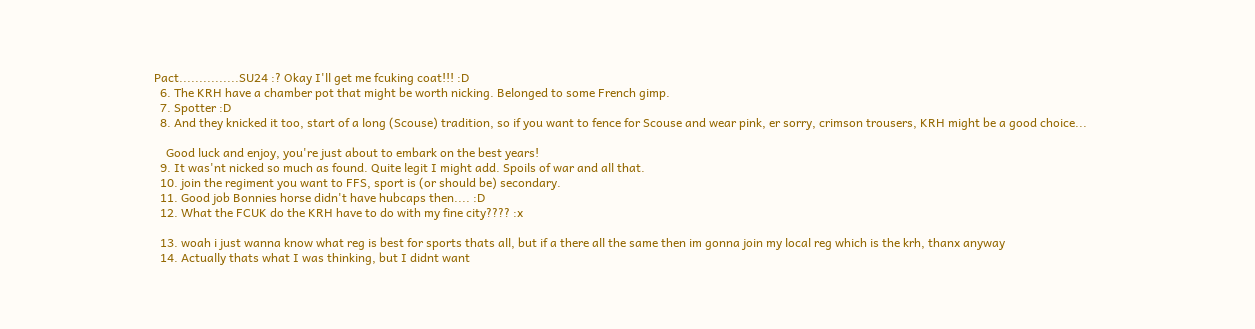Pact...............SU24 :? Okay I'll get me fcuking coat!!! :D
  6. The KRH have a chamber pot that might be worth nicking. Belonged to some French gimp.
  7. Spotter :D
  8. And they knicked it too, start of a long (Scouse) tradition, so if you want to fence for Scouse and wear pink, er sorry, crimson trousers, KRH might be a good choice...

    Good luck and enjoy, you're just about to embark on the best years!
  9. It was'nt nicked so much as found. Quite legit I might add. Spoils of war and all that.
  10. join the regiment you want to FFS, sport is (or should be) secondary.
  11. Good job Bonnies horse didn't have hubcaps then.... :D
  12. What the FCUK do the KRH have to do with my fine city???? :x

  13. woah i just wanna know what reg is best for sports thats all, but if a there all the same then im gonna join my local reg which is the krh, thanx anyway
  14. Actually thats what I was thinking, but I didnt want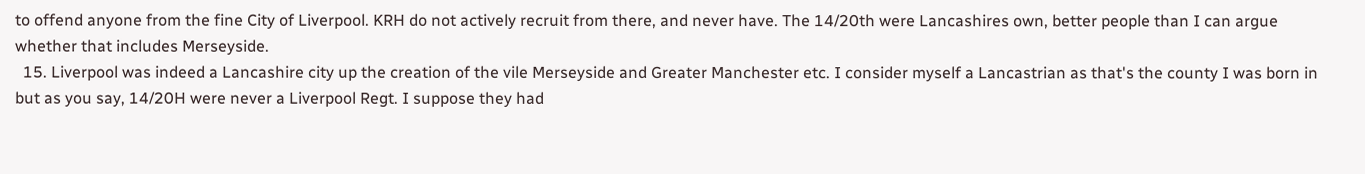to offend anyone from the fine City of Liverpool. KRH do not actively recruit from there, and never have. The 14/20th were Lancashires own, better people than I can argue whether that includes Merseyside.
  15. Liverpool was indeed a Lancashire city up the creation of the vile Merseyside and Greater Manchester etc. I consider myself a Lancastrian as that's the county I was born in but as you say, 14/20H were never a Liverpool Regt. I suppose they had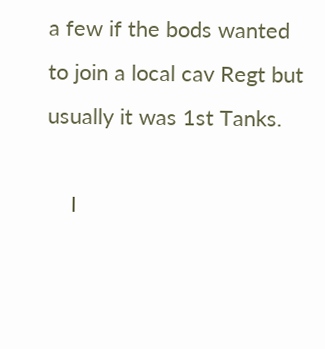a few if the bods wanted to join a local cav Regt but usually it was 1st Tanks.

    I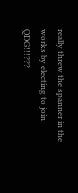really threw the spanner in the works by electing to join QDG!!!???